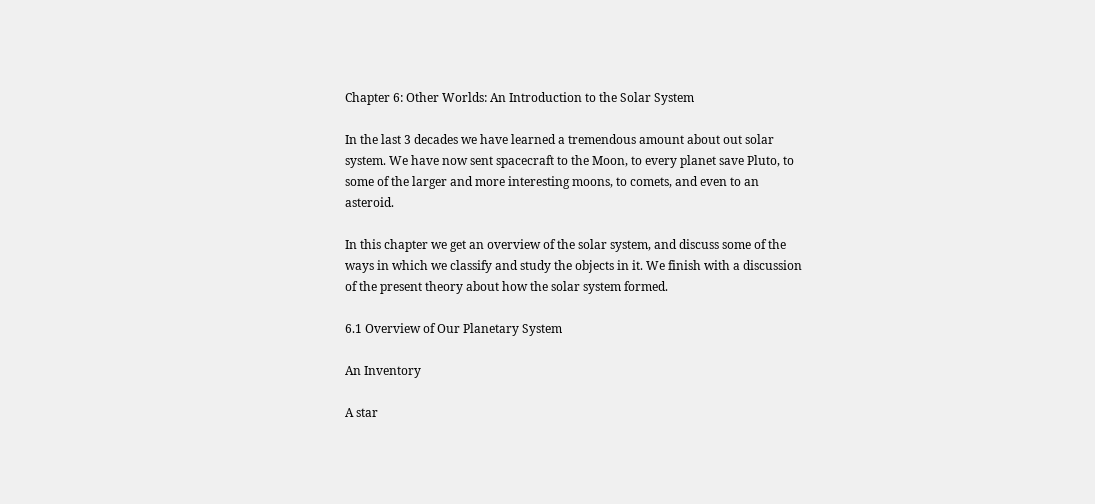Chapter 6: Other Worlds: An Introduction to the Solar System

In the last 3 decades we have learned a tremendous amount about out solar system. We have now sent spacecraft to the Moon, to every planet save Pluto, to some of the larger and more interesting moons, to comets, and even to an asteroid.

In this chapter we get an overview of the solar system, and discuss some of the ways in which we classify and study the objects in it. We finish with a discussion of the present theory about how the solar system formed.

6.1 Overview of Our Planetary System

An Inventory

A star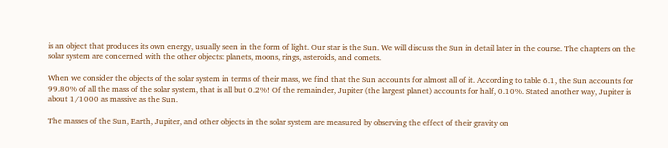is an object that produces its own energy, usually seen in the form of light. Our star is the Sun. We will discuss the Sun in detail later in the course. The chapters on the solar system are concerned with the other objects: planets, moons, rings, asteroids, and comets.

When we consider the objects of the solar system in terms of their mass, we find that the Sun accounts for almost all of it. According to table 6.1, the Sun accounts for 99.80% of all the mass of the solar system, that is all but 0.2%! Of the remainder, Jupiter (the largest planet) accounts for half, 0.10%. Stated another way, Jupiter is about 1/1000 as massive as the Sun.

The masses of the Sun, Earth, Jupiter, and other objects in the solar system are measured by observing the effect of their gravity on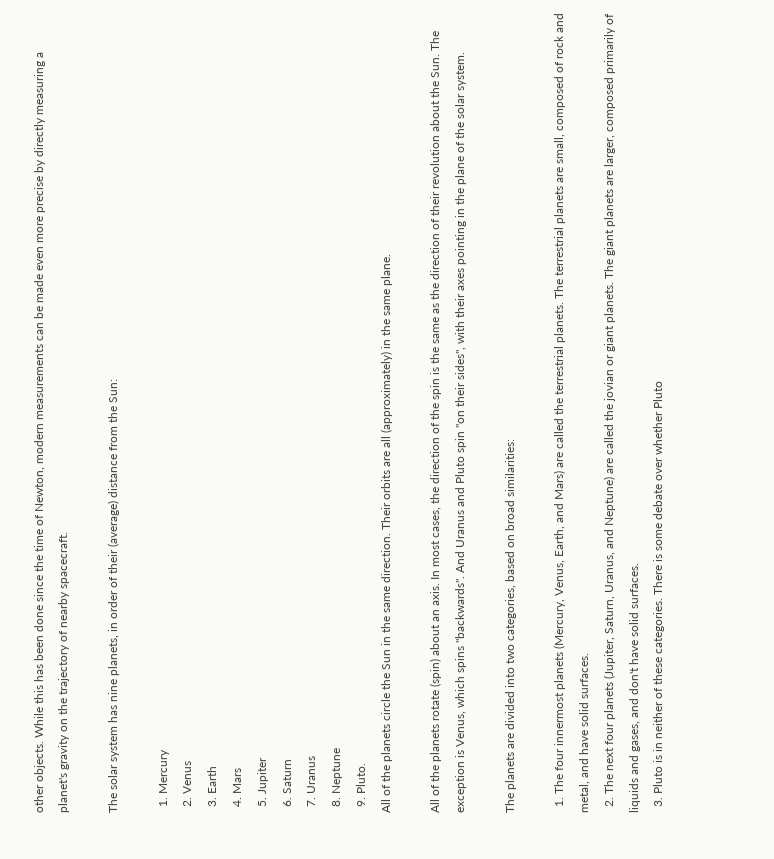other objects. While this has been done since the time of Newton, modern measurements can be made even more precise by directly measuring a planet's gravity on the trajectory of nearby spacecraft.

The solar system has nine planets, in order of their (average) distance from the Sun:

  1. Mercury
  2. Venus
  3. Earth
  4. Mars
  5. Jupiter
  6. Saturn
  7. Uranus
  8. Neptune
  9. Pluto.
All of the planets circle the Sun in the same direction. Their orbits are all (approximately) in the same plane.

All of the planets rotate (spin) about an axis. In most cases, the direction of the spin is the same as the direction of their revolution about the Sun. The exception is Venus, which spins "backwards". And Uranus and Pluto spin "on their sides", with their axes pointing in the plane of the solar system.

The planets are divided into two categories, based on broad similarities:

  1. The four innermost planets (Mercury, Venus, Earth, and Mars) are called the terrestrial planets. The terrestrial planets are small, composed of rock and metal, and have solid surfaces.
  2. The next four planets (Jupiter, Saturn, Uranus, and Neptune) are called the jovian or giant planets. The giant planets are larger, composed primarily of liquids and gases, and don't have solid surfaces.
  3. Pluto is in neither of these categories. There is some debate over whether Pluto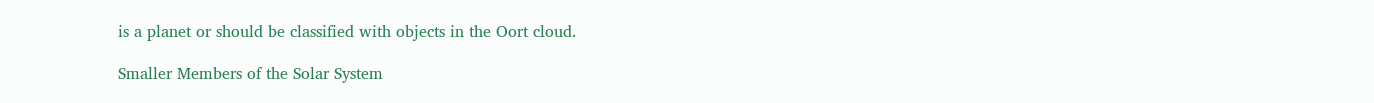is a planet or should be classified with objects in the Oort cloud.

Smaller Members of the Solar System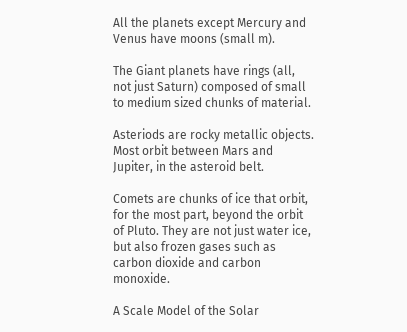All the planets except Mercury and Venus have moons (small m).

The Giant planets have rings (all, not just Saturn) composed of small to medium sized chunks of material.

Asteriods are rocky metallic objects. Most orbit between Mars and Jupiter, in the asteroid belt.

Comets are chunks of ice that orbit, for the most part, beyond the orbit of Pluto. They are not just water ice, but also frozen gases such as carbon dioxide and carbon monoxide.

A Scale Model of the Solar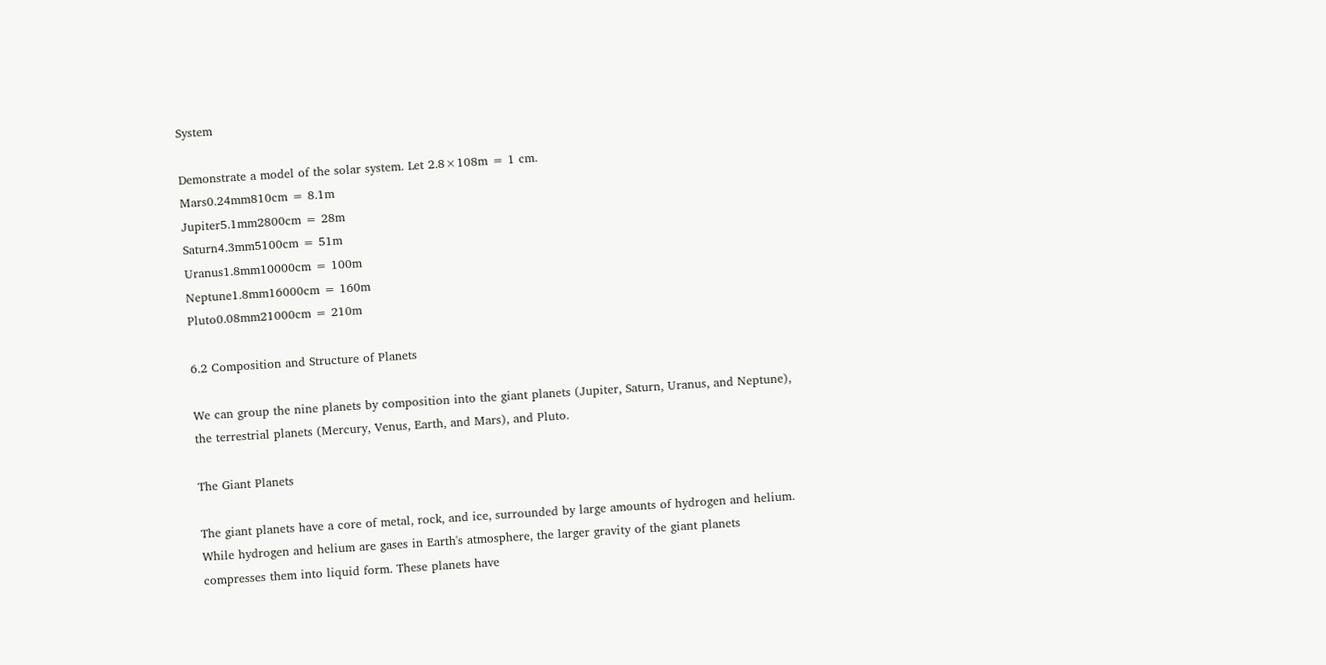System

Demonstrate a model of the solar system. Let 2.8×108m = 1 cm.
Mars0.24mm810cm = 8.1m
Jupiter5.1mm2800cm = 28m
Saturn4.3mm5100cm = 51m
Uranus1.8mm10000cm = 100m
Neptune1.8mm16000cm = 160m
Pluto0.08mm21000cm = 210m

6.2 Composition and Structure of Planets

We can group the nine planets by composition into the giant planets (Jupiter, Saturn, Uranus, and Neptune), the terrestrial planets (Mercury, Venus, Earth, and Mars), and Pluto.

The Giant Planets

The giant planets have a core of metal, rock, and ice, surrounded by large amounts of hydrogen and helium. While hydrogen and helium are gases in Earth's atmosphere, the larger gravity of the giant planets compresses them into liquid form. These planets have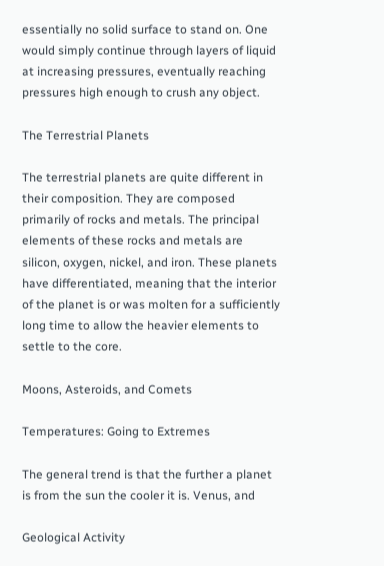essentially no solid surface to stand on. One would simply continue through layers of liquid at increasing pressures, eventually reaching pressures high enough to crush any object.

The Terrestrial Planets

The terrestrial planets are quite different in their composition. They are composed primarily of rocks and metals. The principal elements of these rocks and metals are silicon, oxygen, nickel, and iron. These planets have differentiated, meaning that the interior of the planet is or was molten for a sufficiently long time to allow the heavier elements to settle to the core.

Moons, Asteroids, and Comets

Temperatures: Going to Extremes

The general trend is that the further a planet is from the sun the cooler it is. Venus, and

Geological Activity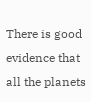There is good evidence that all the planets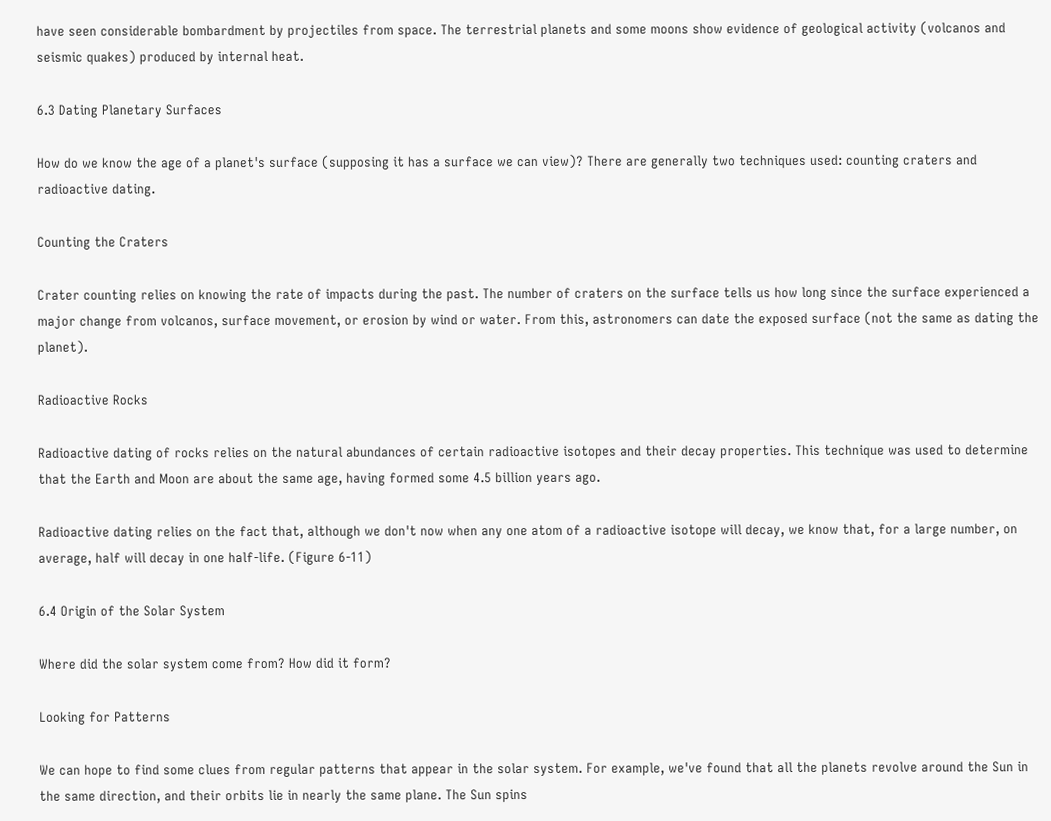have seen considerable bombardment by projectiles from space. The terrestrial planets and some moons show evidence of geological activity (volcanos and seismic quakes) produced by internal heat.

6.3 Dating Planetary Surfaces

How do we know the age of a planet's surface (supposing it has a surface we can view)? There are generally two techniques used: counting craters and radioactive dating.

Counting the Craters

Crater counting relies on knowing the rate of impacts during the past. The number of craters on the surface tells us how long since the surface experienced a major change from volcanos, surface movement, or erosion by wind or water. From this, astronomers can date the exposed surface (not the same as dating the planet).

Radioactive Rocks

Radioactive dating of rocks relies on the natural abundances of certain radioactive isotopes and their decay properties. This technique was used to determine that the Earth and Moon are about the same age, having formed some 4.5 billion years ago.

Radioactive dating relies on the fact that, although we don't now when any one atom of a radioactive isotope will decay, we know that, for a large number, on average, half will decay in one half-life. (Figure 6-11)

6.4 Origin of the Solar System

Where did the solar system come from? How did it form?

Looking for Patterns

We can hope to find some clues from regular patterns that appear in the solar system. For example, we've found that all the planets revolve around the Sun in the same direction, and their orbits lie in nearly the same plane. The Sun spins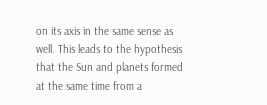on its axis in the same sense as well. This leads to the hypothesis that the Sun and planets formed at the same time from a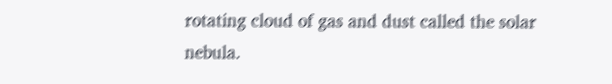rotating cloud of gas and dust called the solar nebula.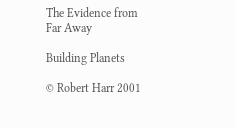The Evidence from Far Away

Building Planets

© Robert Harr 2001